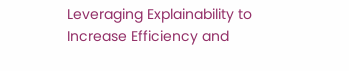Leveraging Explainability to Increase Efficiency and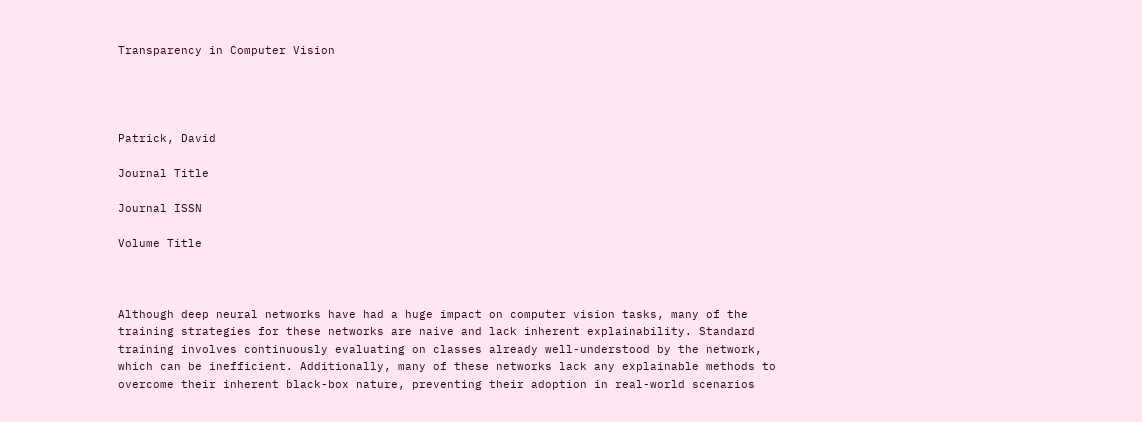Transparency in Computer Vision




Patrick, David

Journal Title

Journal ISSN

Volume Title



Although deep neural networks have had a huge impact on computer vision tasks, many of the training strategies for these networks are naive and lack inherent explainability. Standard training involves continuously evaluating on classes already well-understood by the network, which can be inefficient. Additionally, many of these networks lack any explainable methods to overcome their inherent black-box nature, preventing their adoption in real-world scenarios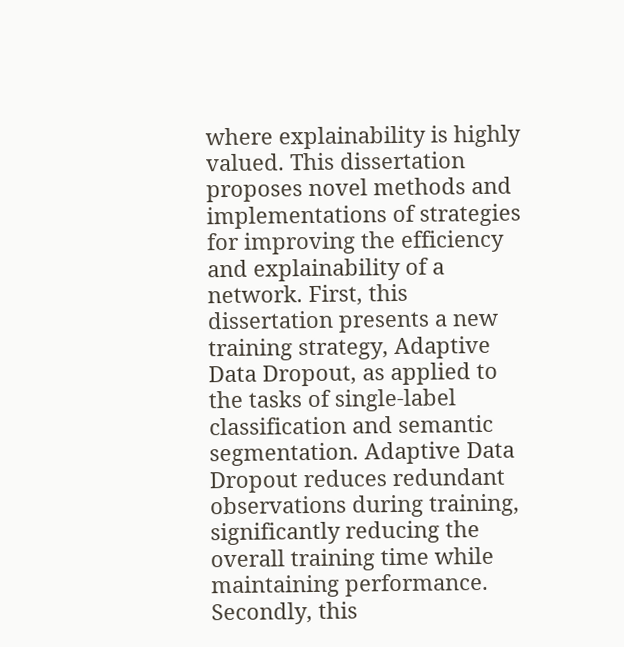where explainability is highly valued. This dissertation proposes novel methods and implementations of strategies for improving the efficiency and explainability of a network. First, this dissertation presents a new training strategy, Adaptive Data Dropout, as applied to the tasks of single-label classification and semantic segmentation. Adaptive Data Dropout reduces redundant observations during training, significantly reducing the overall training time while maintaining performance. Secondly, this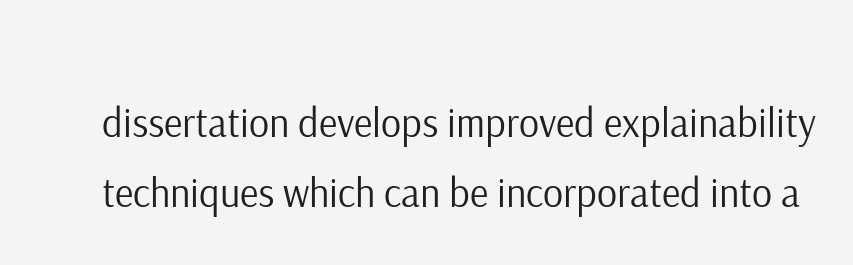dissertation develops improved explainability techniques which can be incorporated into a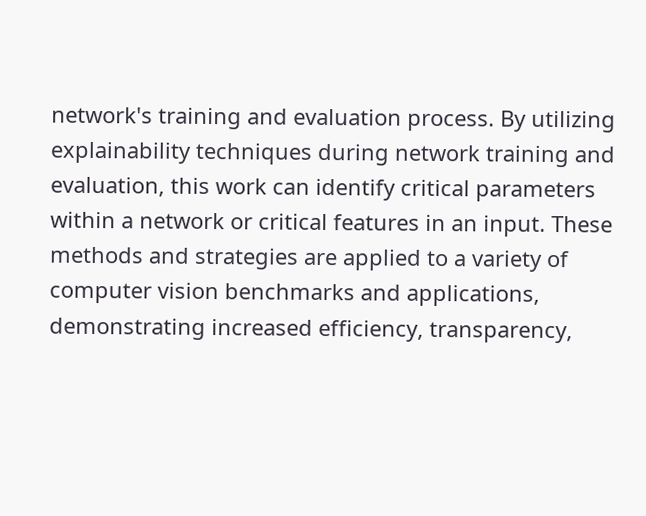network's training and evaluation process. By utilizing explainability techniques during network training and evaluation, this work can identify critical parameters within a network or critical features in an input. These methods and strategies are applied to a variety of computer vision benchmarks and applications, demonstrating increased efficiency, transparency,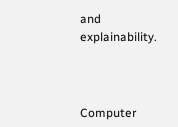and explainability.



Computer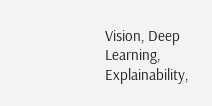Vision, Deep Learning, Explainability,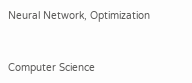Neural Network, Optimization



Computer Science